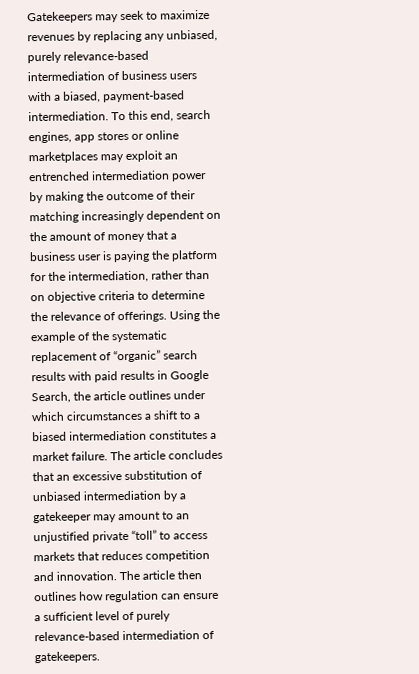Gatekeepers may seek to maximize revenues by replacing any unbiased, purely relevance-based intermediation of business users with a biased, payment-based intermediation. To this end, search engines, app stores or online marketplaces may exploit an entrenched intermediation power by making the outcome of their matching increasingly dependent on the amount of money that a business user is paying the platform for the intermediation, rather than on objective criteria to determine the relevance of offerings. Using the example of the systematic replacement of “organic” search results with paid results in Google Search, the article outlines under which circumstances a shift to a biased intermediation constitutes a market failure. The article concludes that an excessive substitution of unbiased intermediation by a gatekeeper may amount to an unjustified private “toll” to access markets that reduces competition and innovation. The article then outlines how regulation can ensure a sufficient level of purely relevance-based intermediation of gatekeepers.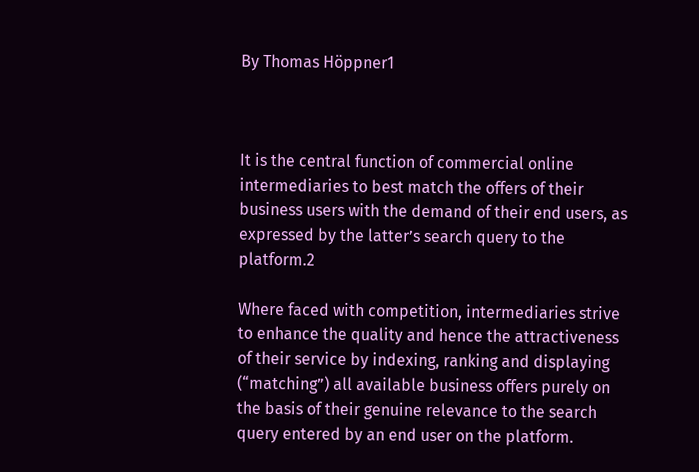By Thomas Höppner1



It is the central function of commercial online intermediaries to best match the offers of their business users with the demand of their end users, as expressed by the latter’s search query to the platform.2

Where faced with competition, intermediaries strive to enhance the quality and hence the attractiveness of their service by indexing, ranking and displaying (“matching”) all available business offers purely on the basis of their genuine relevance to the search query entered by an end user on the platform.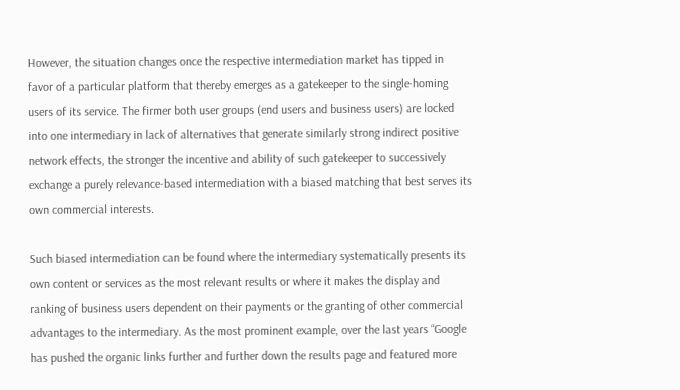However, the situation changes once the respective intermediation market has tipped in favor of a particular platform that thereby emerges as a gatekeeper to the single-homing users of its service. The firmer both user groups (end users and business users) are locked into one intermediary in lack of alternatives that generate similarly strong indirect positive network effects, the stronger the incentive and ability of such gatekeeper to successively exchange a purely relevance-based intermediation with a biased matching that best serves its own commercial interests.

Such biased intermediation can be found where the intermediary systematically presents its own content or services as the most relevant results or where it makes the display and ranking of business users dependent on their payments or the granting of other commercial advantages to the intermediary. As the most prominent example, over the last years “Google has pushed the organic links further and further down the results page and featured more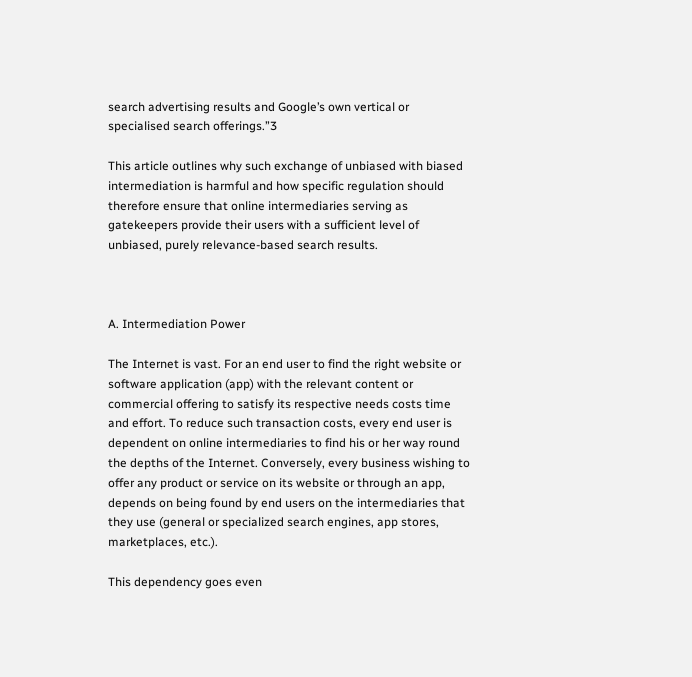search advertising results and Google’s own vertical or specialised search offerings.”3

This article outlines why such exchange of unbiased with biased intermediation is harmful and how specific regulation should therefore ensure that online intermediaries serving as gatekeepers provide their users with a sufficient level of unbiased, purely relevance-based search results.



A. Intermediation Power

The Internet is vast. For an end user to find the right website or software application (app) with the relevant content or commercial offering to satisfy its respective needs costs time and effort. To reduce such transaction costs, every end user is dependent on online intermediaries to find his or her way round the depths of the Internet. Conversely, every business wishing to offer any product or service on its website or through an app, depends on being found by end users on the intermediaries that they use (general or specialized search engines, app stores, marketplaces, etc.).

This dependency goes even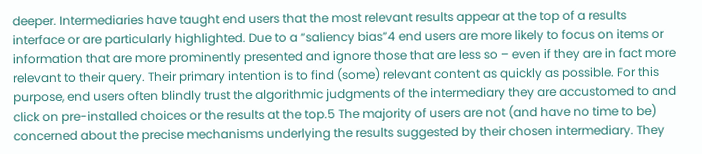deeper. Intermediaries have taught end users that the most relevant results appear at the top of a results interface or are particularly highlighted. Due to a “saliency bias”4 end users are more likely to focus on items or information that are more prominently presented and ignore those that are less so – even if they are in fact more relevant to their query. Their primary intention is to find (some) relevant content as quickly as possible. For this purpose, end users often blindly trust the algorithmic judgments of the intermediary they are accustomed to and click on pre-installed choices or the results at the top.5 The majority of users are not (and have no time to be) concerned about the precise mechanisms underlying the results suggested by their chosen intermediary. They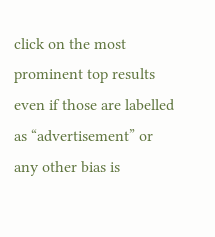click on the most prominent top results even if those are labelled as “advertisement” or any other bias is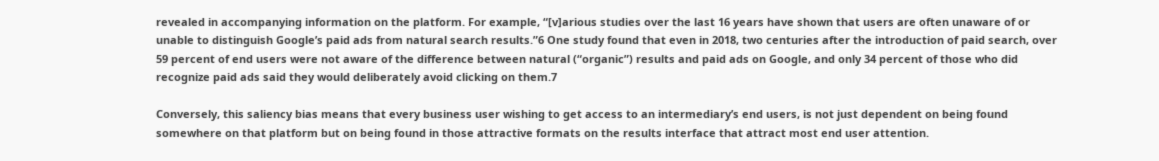revealed in accompanying information on the platform. For example, “[v]arious studies over the last 16 years have shown that users are often unaware of or unable to distinguish Google’s paid ads from natural search results.”6 One study found that even in 2018, two centuries after the introduction of paid search, over 59 percent of end users were not aware of the difference between natural (“organic”) results and paid ads on Google, and only 34 percent of those who did recognize paid ads said they would deliberately avoid clicking on them.7

Conversely, this saliency bias means that every business user wishing to get access to an intermediary’s end users, is not just dependent on being found somewhere on that platform but on being found in those attractive formats on the results interface that attract most end user attention.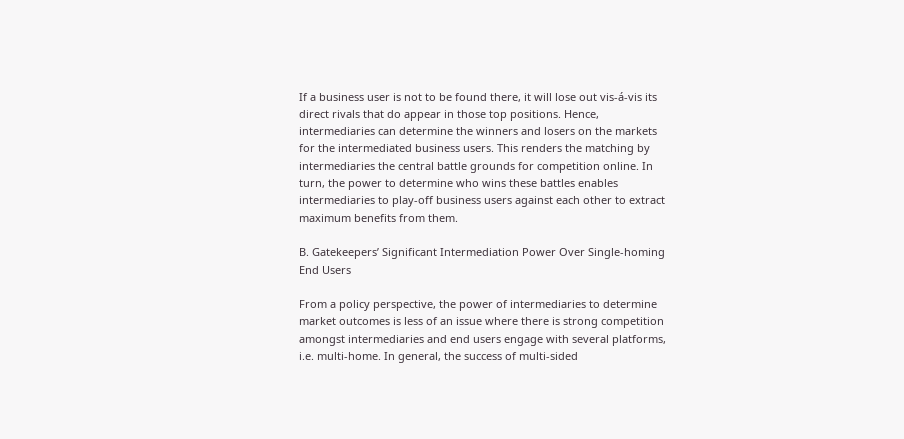If a business user is not to be found there, it will lose out vis-á-vis its direct rivals that do appear in those top positions. Hence, intermediaries can determine the winners and losers on the markets for the intermediated business users. This renders the matching by intermediaries the central battle grounds for competition online. In turn, the power to determine who wins these battles enables intermediaries to play-off business users against each other to extract maximum benefits from them.

B. Gatekeepers’ Significant Intermediation Power Over Single-homing End Users

From a policy perspective, the power of intermediaries to determine market outcomes is less of an issue where there is strong competition amongst intermediaries and end users engage with several platforms, i.e. multi-home. In general, the success of multi-sided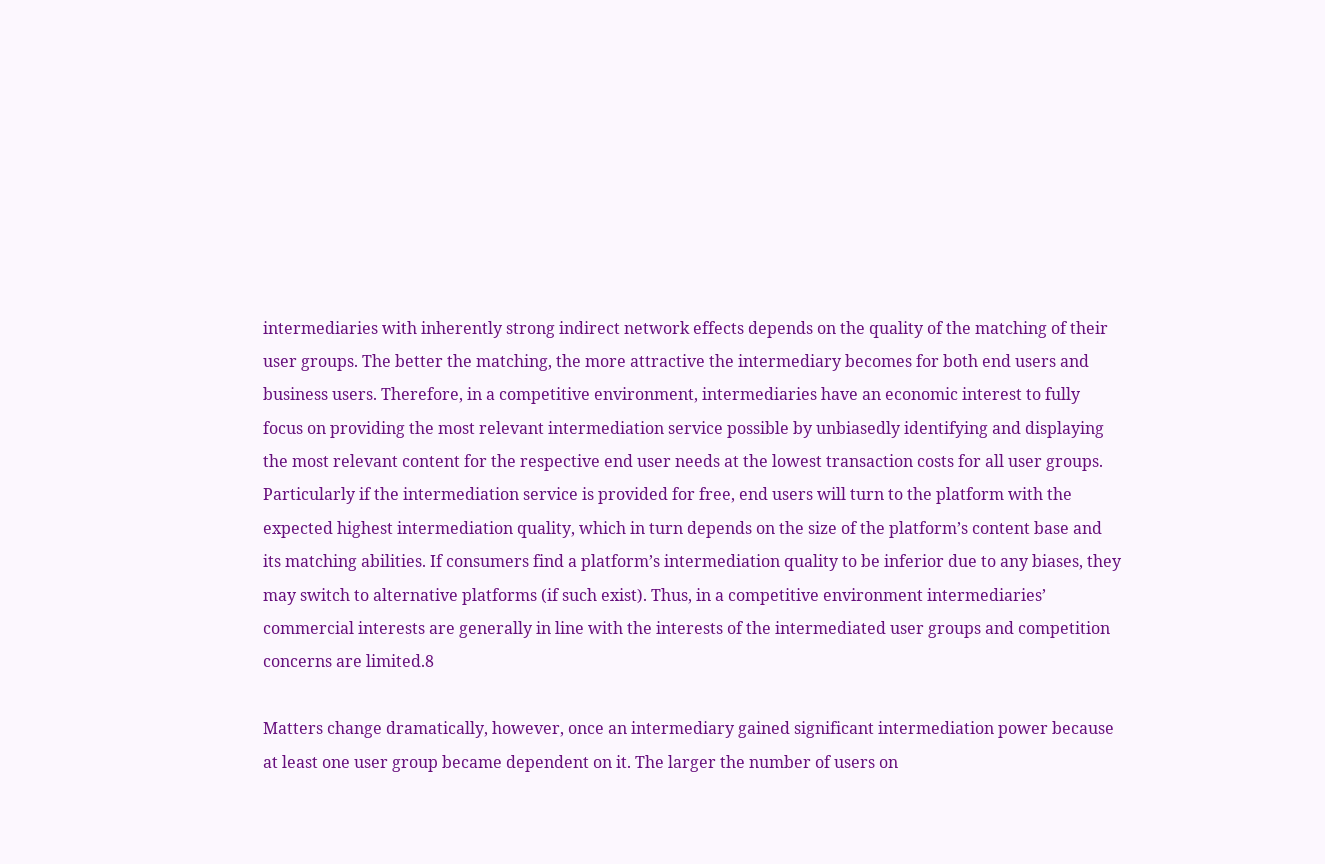intermediaries with inherently strong indirect network effects depends on the quality of the matching of their user groups. The better the matching, the more attractive the intermediary becomes for both end users and business users. Therefore, in a competitive environment, intermediaries have an economic interest to fully focus on providing the most relevant intermediation service possible by unbiasedly identifying and displaying the most relevant content for the respective end user needs at the lowest transaction costs for all user groups. Particularly if the intermediation service is provided for free, end users will turn to the platform with the expected highest intermediation quality, which in turn depends on the size of the platform’s content base and its matching abilities. If consumers find a platform’s intermediation quality to be inferior due to any biases, they may switch to alternative platforms (if such exist). Thus, in a competitive environment intermediaries’ commercial interests are generally in line with the interests of the intermediated user groups and competition concerns are limited.8

Matters change dramatically, however, once an intermediary gained significant intermediation power because at least one user group became dependent on it. The larger the number of users on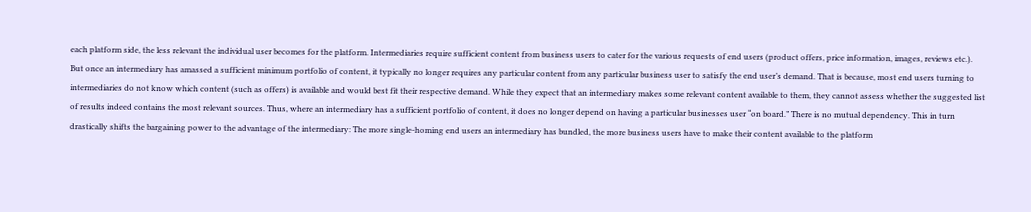each platform side, the less relevant the individual user becomes for the platform. Intermediaries require sufficient content from business users to cater for the various requests of end users (product offers, price information, images, reviews etc.). But once an intermediary has amassed a sufficient minimum portfolio of content, it typically no longer requires any particular content from any particular business user to satisfy the end user’s demand. That is because, most end users turning to intermediaries do not know which content (such as offers) is available and would best fit their respective demand. While they expect that an intermediary makes some relevant content available to them, they cannot assess whether the suggested list of results indeed contains the most relevant sources. Thus, where an intermediary has a sufficient portfolio of content, it does no longer depend on having a particular businesses user “on board.” There is no mutual dependency. This in turn drastically shifts the bargaining power to the advantage of the intermediary: The more single-homing end users an intermediary has bundled, the more business users have to make their content available to the platform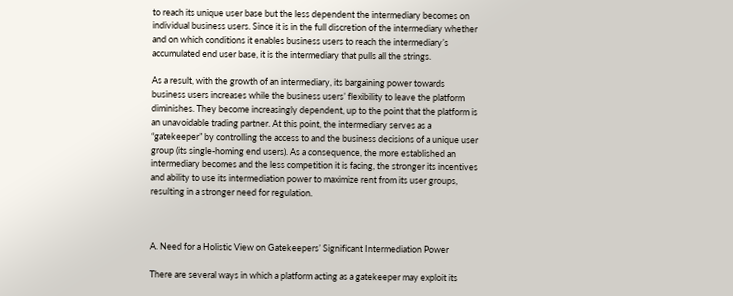to reach its unique user base but the less dependent the intermediary becomes on individual business users. Since it is in the full discretion of the intermediary whether and on which conditions it enables business users to reach the intermediary’s accumulated end user base, it is the intermediary that pulls all the strings.

As a result, with the growth of an intermediary, its bargaining power towards business users increases while the business users’ flexibility to leave the platform diminishes. They become increasingly dependent, up to the point that the platform is an unavoidable trading partner. At this point, the intermediary serves as a “gatekeeper” by controlling the access to and the business decisions of a unique user group (its single-homing end users). As a consequence, the more established an intermediary becomes and the less competition it is facing, the stronger its incentives and ability to use its intermediation power to maximize rent from its user groups, resulting in a stronger need for regulation.



A. Need for a Holistic View on Gatekeepers’ Significant Intermediation Power

There are several ways in which a platform acting as a gatekeeper may exploit its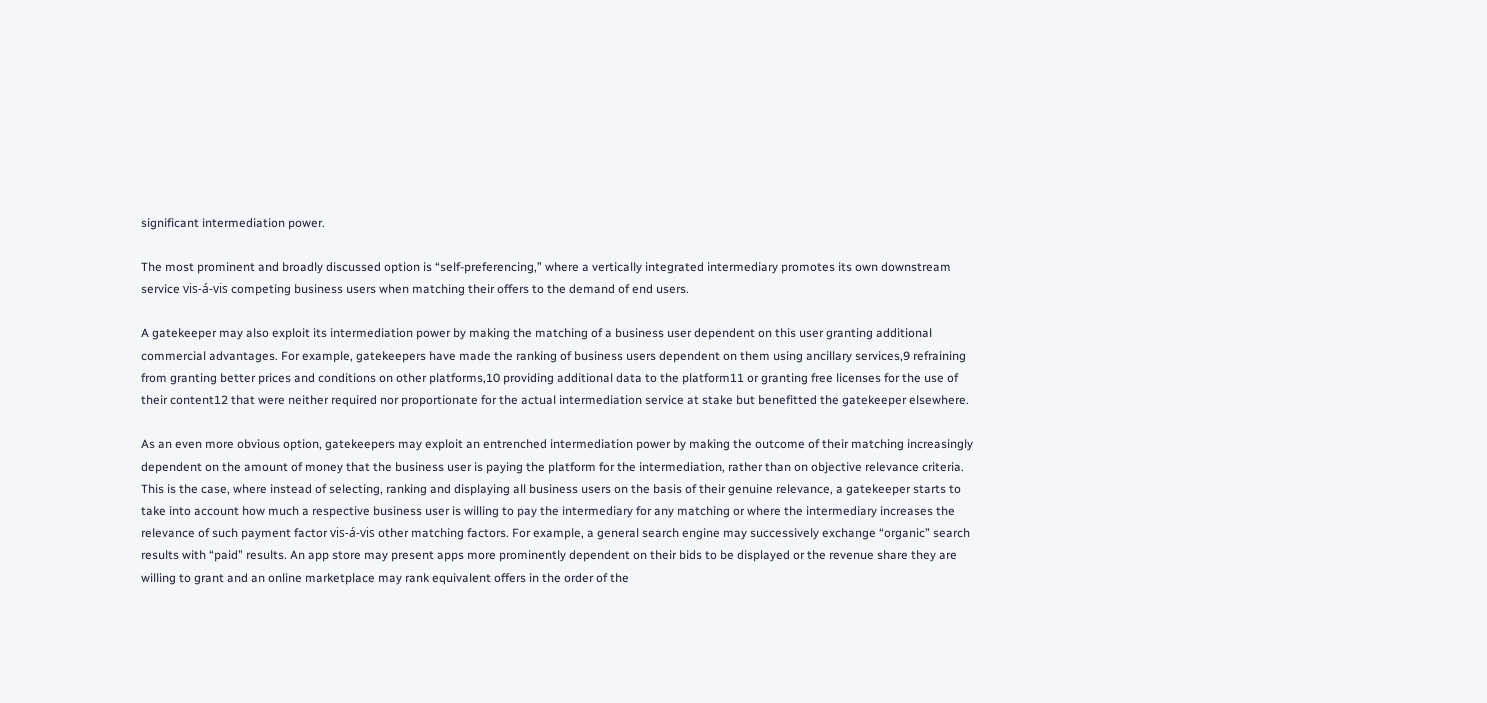significant intermediation power.

The most prominent and broadly discussed option is “self-preferencing,” where a vertically integrated intermediary promotes its own downstream service vis-á-vis competing business users when matching their offers to the demand of end users.

A gatekeeper may also exploit its intermediation power by making the matching of a business user dependent on this user granting additional commercial advantages. For example, gatekeepers have made the ranking of business users dependent on them using ancillary services,9 refraining from granting better prices and conditions on other platforms,10 providing additional data to the platform11 or granting free licenses for the use of their content12 that were neither required nor proportionate for the actual intermediation service at stake but benefitted the gatekeeper elsewhere.

As an even more obvious option, gatekeepers may exploit an entrenched intermediation power by making the outcome of their matching increasingly dependent on the amount of money that the business user is paying the platform for the intermediation, rather than on objective relevance criteria. This is the case, where instead of selecting, ranking and displaying all business users on the basis of their genuine relevance, a gatekeeper starts to take into account how much a respective business user is willing to pay the intermediary for any matching or where the intermediary increases the relevance of such payment factor vis-á-vis other matching factors. For example, a general search engine may successively exchange “organic” search results with “paid” results. An app store may present apps more prominently dependent on their bids to be displayed or the revenue share they are willing to grant and an online marketplace may rank equivalent offers in the order of the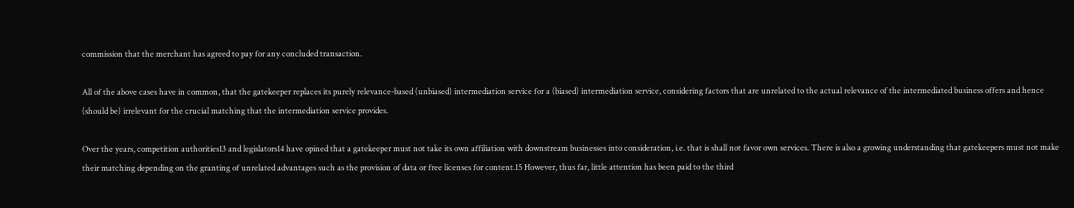commission that the merchant has agreed to pay for any concluded transaction.

All of the above cases have in common, that the gatekeeper replaces its purely relevance-based (unbiased) intermediation service for a (biased) intermediation service, considering factors that are unrelated to the actual relevance of the intermediated business offers and hence (should be) irrelevant for the crucial matching that the intermediation service provides.

Over the years, competition authorities13 and legislators14 have opined that a gatekeeper must not take its own affiliation with downstream businesses into consideration, i.e. that is shall not favor own services. There is also a growing understanding that gatekeepers must not make their matching depending on the granting of unrelated advantages such as the provision of data or free licenses for content.15 However, thus far, little attention has been paid to the third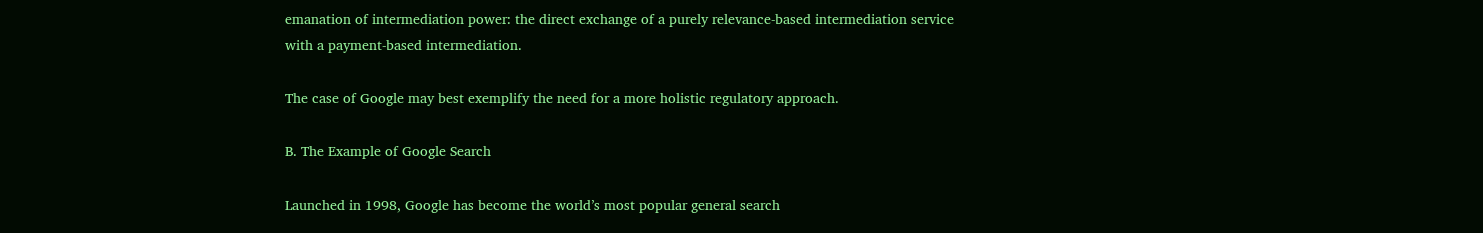emanation of intermediation power: the direct exchange of a purely relevance-based intermediation service with a payment-based intermediation.

The case of Google may best exemplify the need for a more holistic regulatory approach.

B. The Example of Google Search

Launched in 1998, Google has become the world’s most popular general search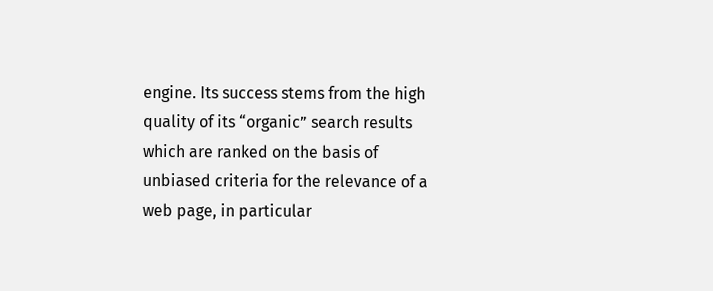engine. Its success stems from the high quality of its “organic” search results which are ranked on the basis of unbiased criteria for the relevance of a web page, in particular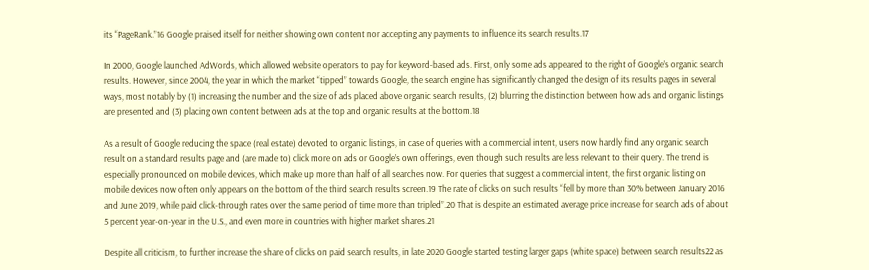its “PageRank.”16 Google praised itself for neither showing own content nor accepting any payments to influence its search results.17

In 2000, Google launched AdWords, which allowed website operators to pay for keyword-based ads. First, only some ads appeared to the right of Google’s organic search results. However, since 2004, the year in which the market “tipped” towards Google, the search engine has significantly changed the design of its results pages in several ways, most notably by (1) increasing the number and the size of ads placed above organic search results, (2) blurring the distinction between how ads and organic listings are presented and (3) placing own content between ads at the top and organic results at the bottom.18

As a result of Google reducing the space (real estate) devoted to organic listings, in case of queries with a commercial intent, users now hardly find any organic search result on a standard results page and (are made to) click more on ads or Google’s own offerings, even though such results are less relevant to their query. The trend is especially pronounced on mobile devices, which make up more than half of all searches now. For queries that suggest a commercial intent, the first organic listing on mobile devices now often only appears on the bottom of the third search results screen.19 The rate of clicks on such results “fell by more than 30% between January 2016 and June 2019, while paid click-through rates over the same period of time more than tripled”.20 That is despite an estimated average price increase for search ads of about 5 percent year-on-year in the U.S., and even more in countries with higher market shares.21

Despite all criticism, to further increase the share of clicks on paid search results, in late 2020 Google started testing larger gaps (white space) between search results22 as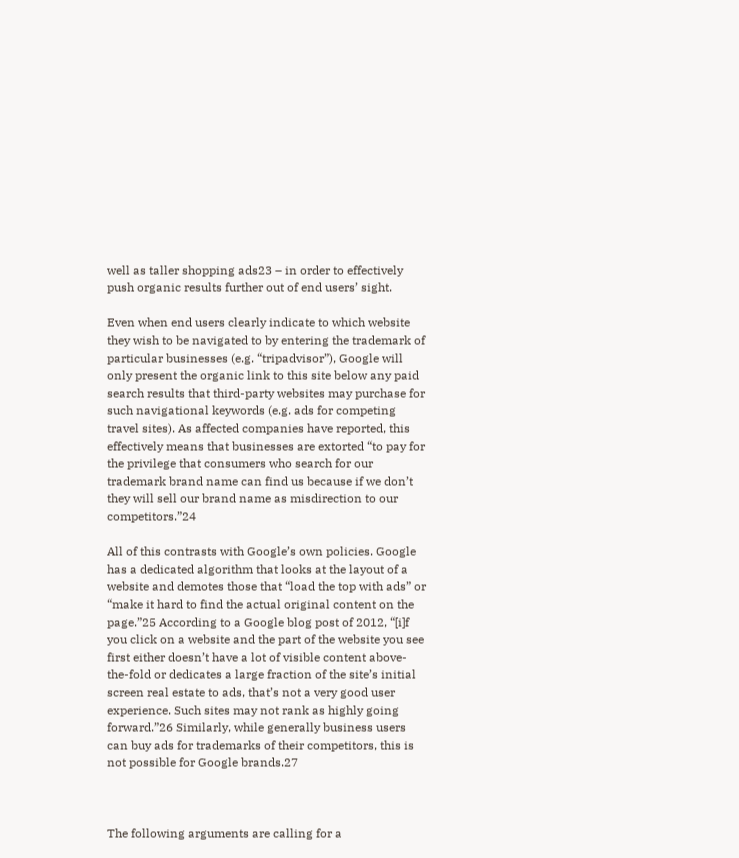well as taller shopping ads23 – in order to effectively push organic results further out of end users’ sight.

Even when end users clearly indicate to which website they wish to be navigated to by entering the trademark of particular businesses (e.g. “tripadvisor”), Google will only present the organic link to this site below any paid search results that third-party websites may purchase for such navigational keywords (e.g. ads for competing travel sites). As affected companies have reported, this effectively means that businesses are extorted “to pay for the privilege that consumers who search for our trademark brand name can find us because if we don’t they will sell our brand name as misdirection to our competitors.”24

All of this contrasts with Google’s own policies. Google has a dedicated algorithm that looks at the layout of a website and demotes those that “load the top with ads” or “make it hard to find the actual original content on the page.”25 According to a Google blog post of 2012, “[i]f you click on a website and the part of the website you see first either doesn’t have a lot of visible content above-the-fold or dedicates a large fraction of the site’s initial screen real estate to ads, that’s not a very good user experience. Such sites may not rank as highly going forward.”26 Similarly, while generally business users can buy ads for trademarks of their competitors, this is not possible for Google brands.27



The following arguments are calling for a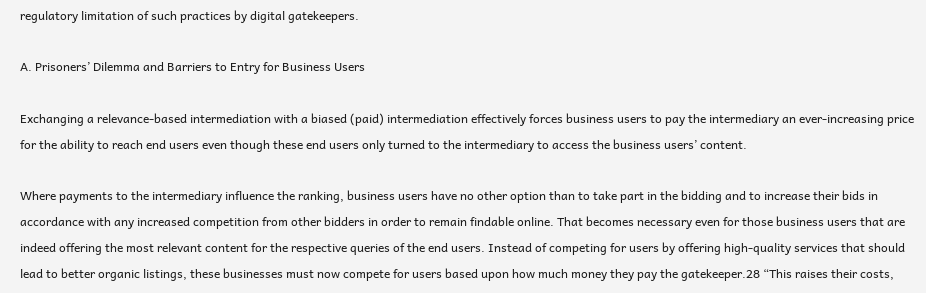regulatory limitation of such practices by digital gatekeepers.

A. Prisoners’ Dilemma and Barriers to Entry for Business Users

Exchanging a relevance-based intermediation with a biased (paid) intermediation effectively forces business users to pay the intermediary an ever-increasing price for the ability to reach end users even though these end users only turned to the intermediary to access the business users’ content.

Where payments to the intermediary influence the ranking, business users have no other option than to take part in the bidding and to increase their bids in accordance with any increased competition from other bidders in order to remain findable online. That becomes necessary even for those business users that are indeed offering the most relevant content for the respective queries of the end users. Instead of competing for users by offering high-quality services that should lead to better organic listings, these businesses must now compete for users based upon how much money they pay the gatekeeper.28 “This raises their costs,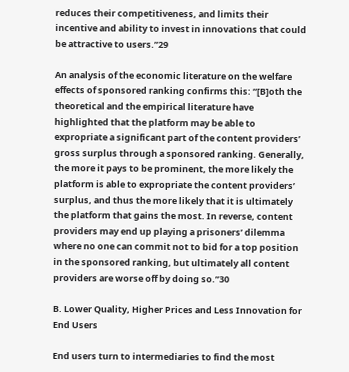reduces their competitiveness, and limits their incentive and ability to invest in innovations that could be attractive to users.”29

An analysis of the economic literature on the welfare effects of sponsored ranking confirms this: “[B]oth the theoretical and the empirical literature have highlighted that the platform may be able to expropriate a significant part of the content providers’ gross surplus through a sponsored ranking. Generally, the more it pays to be prominent, the more likely the platform is able to expropriate the content providers’ surplus, and thus the more likely that it is ultimately the platform that gains the most. In reverse, content providers may end up playing a prisoners’ dilemma where no one can commit not to bid for a top position in the sponsored ranking, but ultimately all content providers are worse off by doing so.”30

B. Lower Quality, Higher Prices and Less Innovation for End Users

End users turn to intermediaries to find the most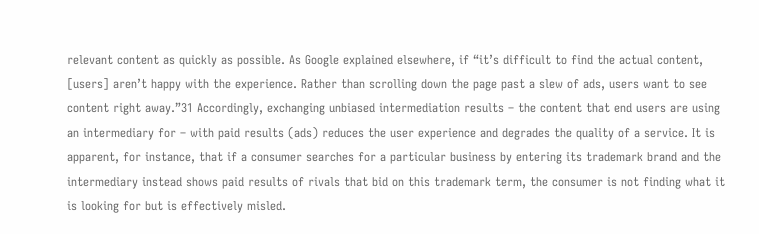relevant content as quickly as possible. As Google explained elsewhere, if “it’s difficult to find the actual content, [users] aren’t happy with the experience. Rather than scrolling down the page past a slew of ads, users want to see content right away.”31 Accordingly, exchanging unbiased intermediation results – the content that end users are using an intermediary for – with paid results (ads) reduces the user experience and degrades the quality of a service. It is apparent, for instance, that if a consumer searches for a particular business by entering its trademark brand and the intermediary instead shows paid results of rivals that bid on this trademark term, the consumer is not finding what it is looking for but is effectively misled.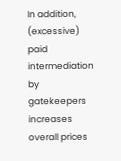In addition, (excessive) paid intermediation by gatekeepers increases overall prices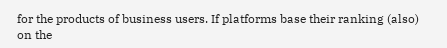for the products of business users. If platforms base their ranking (also) on the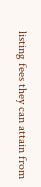listing fees they can attain from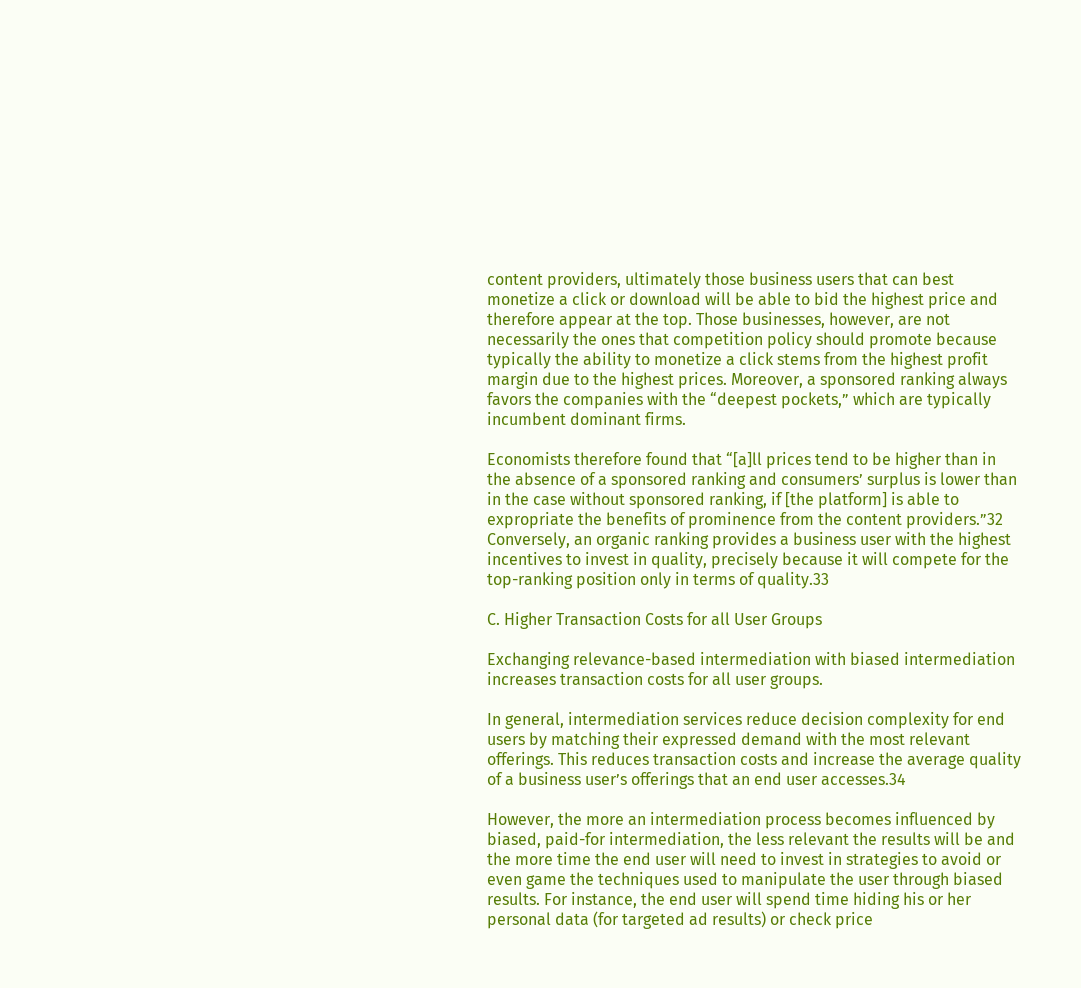content providers, ultimately those business users that can best monetize a click or download will be able to bid the highest price and therefore appear at the top. Those businesses, however, are not necessarily the ones that competition policy should promote because typically the ability to monetize a click stems from the highest profit margin due to the highest prices. Moreover, a sponsored ranking always favors the companies with the “deepest pockets,” which are typically incumbent dominant firms.

Economists therefore found that “[a]ll prices tend to be higher than in the absence of a sponsored ranking and consumers’ surplus is lower than in the case without sponsored ranking, if [the platform] is able to expropriate the benefits of prominence from the content providers.”32 Conversely, an organic ranking provides a business user with the highest incentives to invest in quality, precisely because it will compete for the top-ranking position only in terms of quality.33

C. Higher Transaction Costs for all User Groups

Exchanging relevance-based intermediation with biased intermediation increases transaction costs for all user groups.

In general, intermediation services reduce decision complexity for end users by matching their expressed demand with the most relevant offerings. This reduces transaction costs and increase the average quality of a business user’s offerings that an end user accesses.34

However, the more an intermediation process becomes influenced by biased, paid-for intermediation, the less relevant the results will be and the more time the end user will need to invest in strategies to avoid or even game the techniques used to manipulate the user through biased results. For instance, the end user will spend time hiding his or her personal data (for targeted ad results) or check price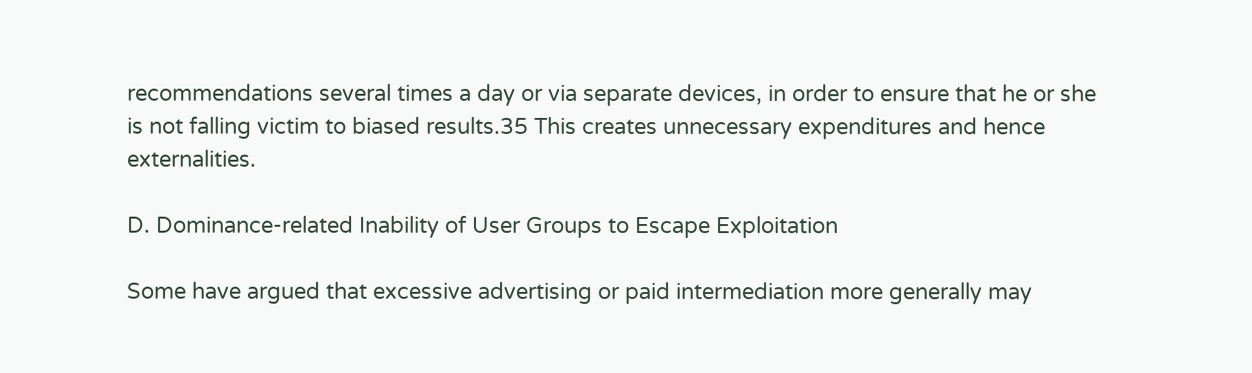recommendations several times a day or via separate devices, in order to ensure that he or she is not falling victim to biased results.35 This creates unnecessary expenditures and hence externalities.

D. Dominance-related Inability of User Groups to Escape Exploitation

Some have argued that excessive advertising or paid intermediation more generally may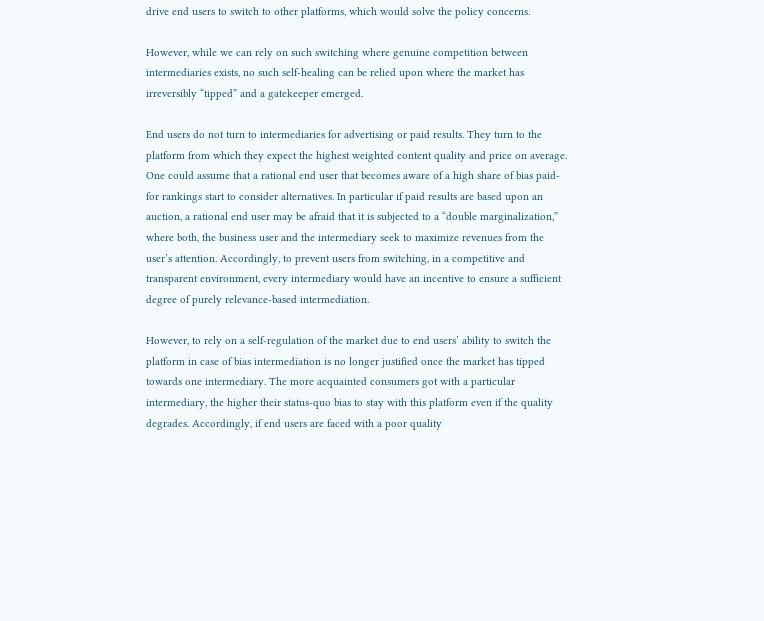drive end users to switch to other platforms, which would solve the policy concerns.

However, while we can rely on such switching where genuine competition between intermediaries exists, no such self-healing can be relied upon where the market has irreversibly “tipped” and a gatekeeper emerged.

End users do not turn to intermediaries for advertising or paid results. They turn to the platform from which they expect the highest weighted content quality and price on average. One could assume that a rational end user that becomes aware of a high share of bias paid-for rankings start to consider alternatives. In particular if paid results are based upon an auction, a rational end user may be afraid that it is subjected to a “double marginalization,” where both, the business user and the intermediary seek to maximize revenues from the user’s attention. Accordingly, to prevent users from switching, in a competitive and transparent environment, every intermediary would have an incentive to ensure a sufficient degree of purely relevance-based intermediation.

However, to rely on a self-regulation of the market due to end users’ ability to switch the platform in case of bias intermediation is no longer justified once the market has tipped towards one intermediary. The more acquainted consumers got with a particular intermediary, the higher their status-quo bias to stay with this platform even if the quality degrades. Accordingly, if end users are faced with a poor quality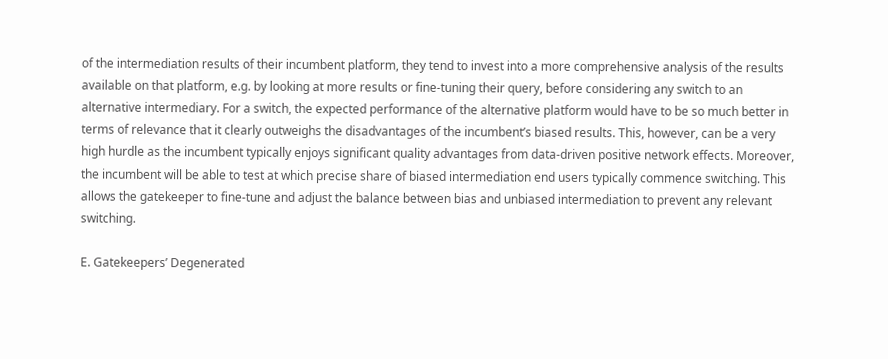of the intermediation results of their incumbent platform, they tend to invest into a more comprehensive analysis of the results available on that platform, e.g. by looking at more results or fine-tuning their query, before considering any switch to an alternative intermediary. For a switch, the expected performance of the alternative platform would have to be so much better in terms of relevance that it clearly outweighs the disadvantages of the incumbent’s biased results. This, however, can be a very high hurdle as the incumbent typically enjoys significant quality advantages from data-driven positive network effects. Moreover, the incumbent will be able to test at which precise share of biased intermediation end users typically commence switching. This allows the gatekeeper to fine-tune and adjust the balance between bias and unbiased intermediation to prevent any relevant switching.

E. Gatekeepers’ Degenerated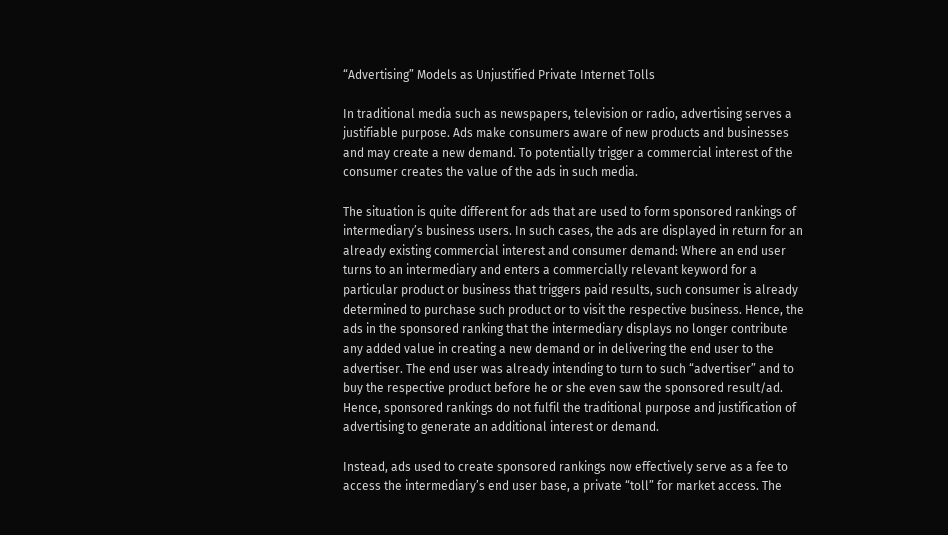“Advertising” Models as Unjustified Private Internet Tolls

In traditional media such as newspapers, television or radio, advertising serves a justifiable purpose. Ads make consumers aware of new products and businesses and may create a new demand. To potentially trigger a commercial interest of the consumer creates the value of the ads in such media.

The situation is quite different for ads that are used to form sponsored rankings of intermediary’s business users. In such cases, the ads are displayed in return for an already existing commercial interest and consumer demand: Where an end user turns to an intermediary and enters a commercially relevant keyword for a particular product or business that triggers paid results, such consumer is already determined to purchase such product or to visit the respective business. Hence, the ads in the sponsored ranking that the intermediary displays no longer contribute any added value in creating a new demand or in delivering the end user to the advertiser. The end user was already intending to turn to such “advertiser” and to buy the respective product before he or she even saw the sponsored result/ad. Hence, sponsored rankings do not fulfil the traditional purpose and justification of advertising to generate an additional interest or demand.

Instead, ads used to create sponsored rankings now effectively serve as a fee to access the intermediary’s end user base, a private “toll” for market access. The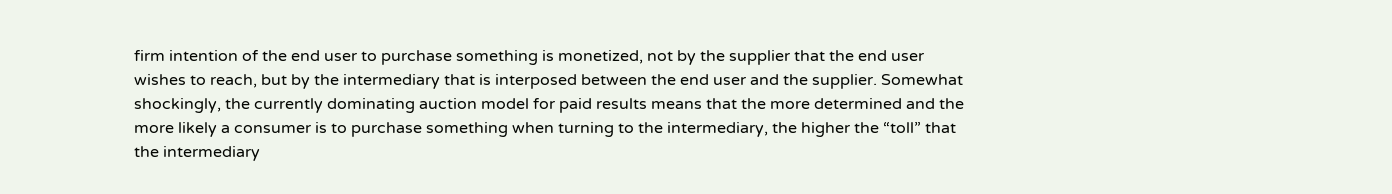firm intention of the end user to purchase something is monetized, not by the supplier that the end user wishes to reach, but by the intermediary that is interposed between the end user and the supplier. Somewhat shockingly, the currently dominating auction model for paid results means that the more determined and the more likely a consumer is to purchase something when turning to the intermediary, the higher the “toll” that the intermediary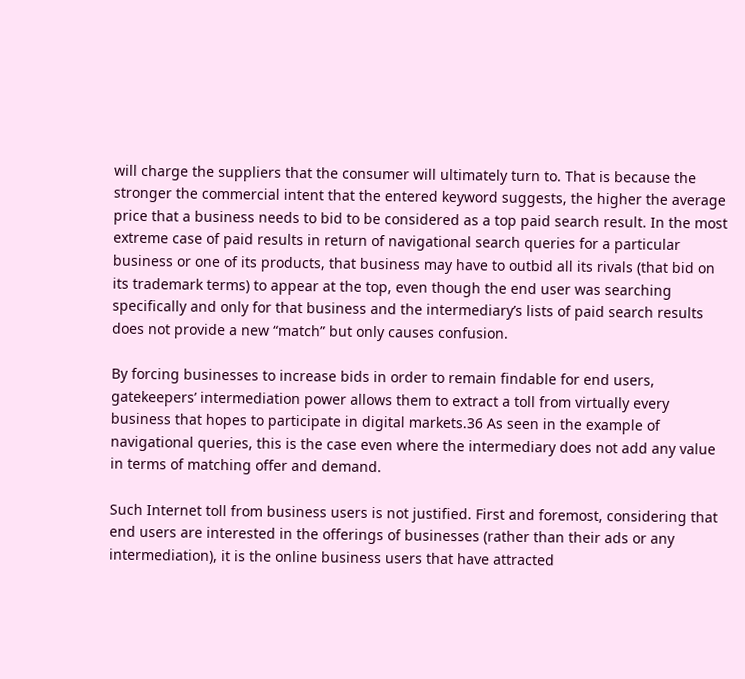will charge the suppliers that the consumer will ultimately turn to. That is because the stronger the commercial intent that the entered keyword suggests, the higher the average price that a business needs to bid to be considered as a top paid search result. In the most extreme case of paid results in return of navigational search queries for a particular business or one of its products, that business may have to outbid all its rivals (that bid on its trademark terms) to appear at the top, even though the end user was searching specifically and only for that business and the intermediary’s lists of paid search results does not provide a new “match” but only causes confusion.

By forcing businesses to increase bids in order to remain findable for end users, gatekeepers’ intermediation power allows them to extract a toll from virtually every business that hopes to participate in digital markets.36 As seen in the example of navigational queries, this is the case even where the intermediary does not add any value in terms of matching offer and demand.

Such Internet toll from business users is not justified. First and foremost, considering that end users are interested in the offerings of businesses (rather than their ads or any intermediation), it is the online business users that have attracted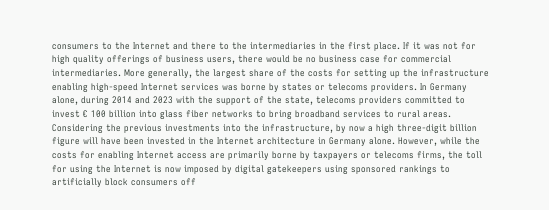consumers to the Internet and there to the intermediaries in the first place. If it was not for high quality offerings of business users, there would be no business case for commercial intermediaries. More generally, the largest share of the costs for setting up the infrastructure enabling high-speed Internet services was borne by states or telecoms providers. In Germany alone, during 2014 and 2023 with the support of the state, telecoms providers committed to invest € 100 billion into glass fiber networks to bring broadband services to rural areas. Considering the previous investments into the infrastructure, by now a high three-digit billion figure will have been invested in the Internet architecture in Germany alone. However, while the costs for enabling Internet access are primarily borne by taxpayers or telecoms firms, the toll for using the Internet is now imposed by digital gatekeepers using sponsored rankings to artificially block consumers off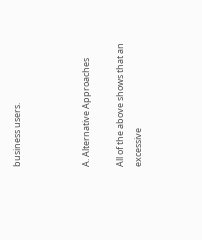business users.



A. Alternative Approaches

All of the above shows that an excessive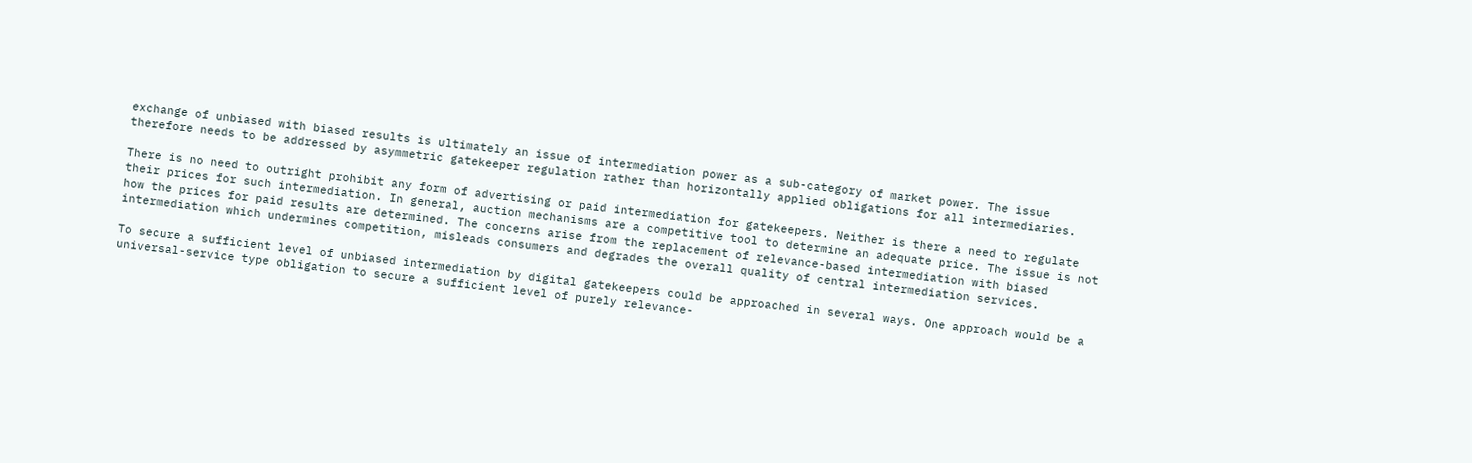exchange of unbiased with biased results is ultimately an issue of intermediation power as a sub-category of market power. The issue therefore needs to be addressed by asymmetric gatekeeper regulation rather than horizontally applied obligations for all intermediaries.

There is no need to outright prohibit any form of advertising or paid intermediation for gatekeepers. Neither is there a need to regulate their prices for such intermediation. In general, auction mechanisms are a competitive tool to determine an adequate price. The issue is not how the prices for paid results are determined. The concerns arise from the replacement of relevance-based intermediation with biased intermediation which undermines competition, misleads consumers and degrades the overall quality of central intermediation services.

To secure a sufficient level of unbiased intermediation by digital gatekeepers could be approached in several ways. One approach would be a universal-service type obligation to secure a sufficient level of purely relevance-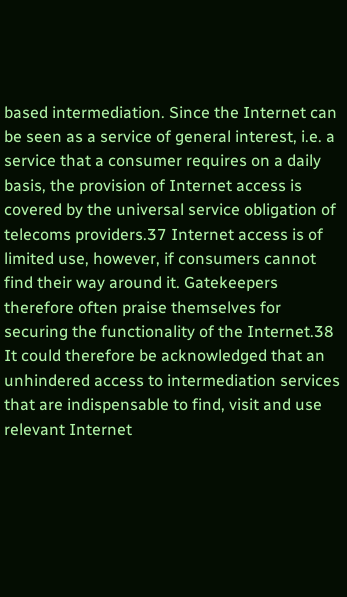based intermediation. Since the Internet can be seen as a service of general interest, i.e. a service that a consumer requires on a daily basis, the provision of Internet access is covered by the universal service obligation of telecoms providers.37 Internet access is of limited use, however, if consumers cannot find their way around it. Gatekeepers therefore often praise themselves for securing the functionality of the Internet.38 It could therefore be acknowledged that an unhindered access to intermediation services that are indispensable to find, visit and use relevant Internet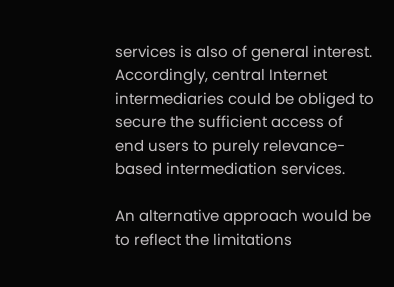services is also of general interest. Accordingly, central Internet intermediaries could be obliged to secure the sufficient access of end users to purely relevance-based intermediation services.

An alternative approach would be to reflect the limitations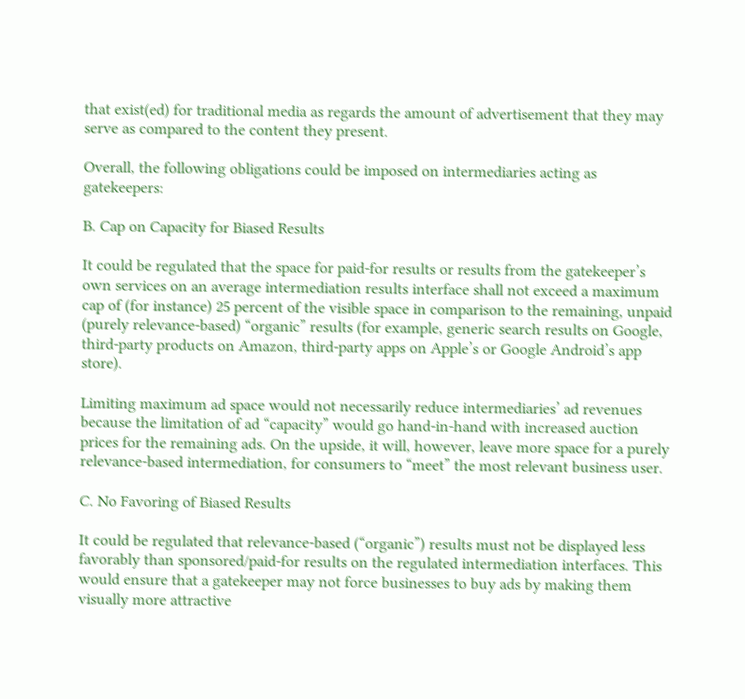that exist(ed) for traditional media as regards the amount of advertisement that they may serve as compared to the content they present.

Overall, the following obligations could be imposed on intermediaries acting as gatekeepers:

B. Cap on Capacity for Biased Results

It could be regulated that the space for paid-for results or results from the gatekeeper’s own services on an average intermediation results interface shall not exceed a maximum cap of (for instance) 25 percent of the visible space in comparison to the remaining, unpaid (purely relevance-based) “organic” results (for example, generic search results on Google, third-party products on Amazon, third-party apps on Apple’s or Google Android’s app store).

Limiting maximum ad space would not necessarily reduce intermediaries’ ad revenues because the limitation of ad “capacity” would go hand-in-hand with increased auction prices for the remaining ads. On the upside, it will, however, leave more space for a purely relevance-based intermediation, for consumers to “meet” the most relevant business user.

C. No Favoring of Biased Results

It could be regulated that relevance-based (“organic”) results must not be displayed less favorably than sponsored/paid-for results on the regulated intermediation interfaces. This would ensure that a gatekeeper may not force businesses to buy ads by making them visually more attractive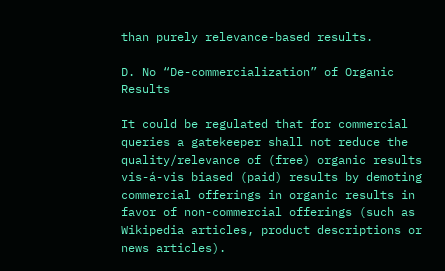than purely relevance-based results.

D. No “De-commercialization” of Organic Results

It could be regulated that for commercial queries a gatekeeper shall not reduce the quality/relevance of (free) organic results vis-á-vis biased (paid) results by demoting commercial offerings in organic results in favor of non-commercial offerings (such as Wikipedia articles, product descriptions or news articles).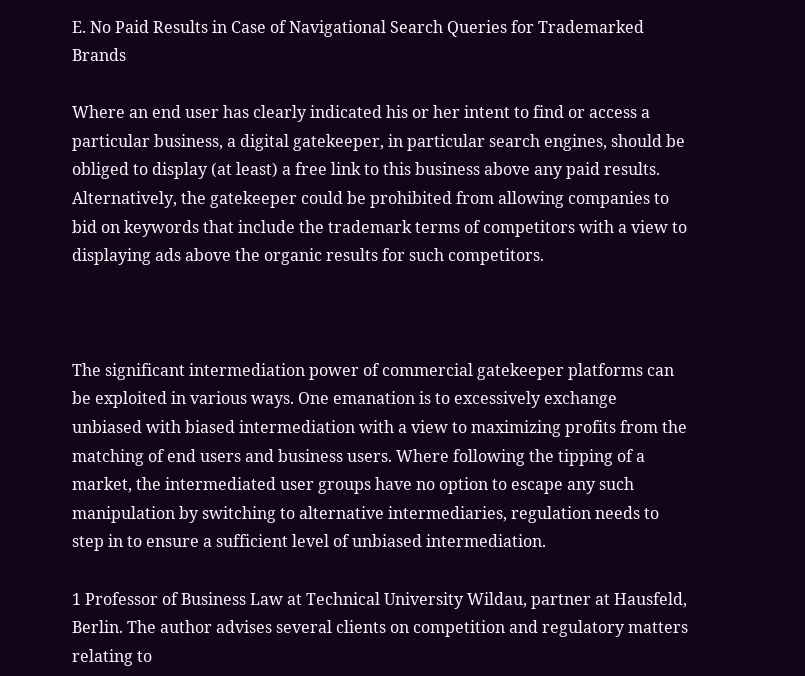E. No Paid Results in Case of Navigational Search Queries for Trademarked Brands

Where an end user has clearly indicated his or her intent to find or access a particular business, a digital gatekeeper, in particular search engines, should be obliged to display (at least) a free link to this business above any paid results. Alternatively, the gatekeeper could be prohibited from allowing companies to bid on keywords that include the trademark terms of competitors with a view to displaying ads above the organic results for such competitors.



The significant intermediation power of commercial gatekeeper platforms can be exploited in various ways. One emanation is to excessively exchange unbiased with biased intermediation with a view to maximizing profits from the matching of end users and business users. Where following the tipping of a market, the intermediated user groups have no option to escape any such manipulation by switching to alternative intermediaries, regulation needs to step in to ensure a sufficient level of unbiased intermediation.

1 Professor of Business Law at Technical University Wildau, partner at Hausfeld, Berlin. The author advises several clients on competition and regulatory matters relating to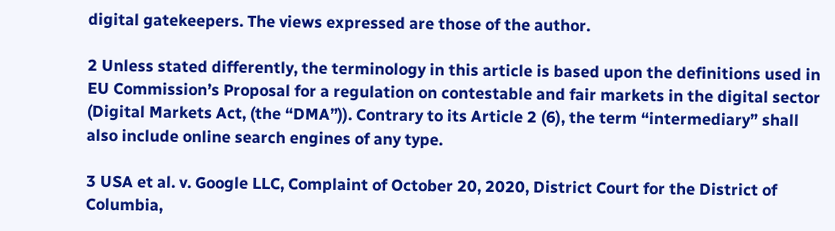digital gatekeepers. The views expressed are those of the author.

2 Unless stated differently, the terminology in this article is based upon the definitions used in EU Commission’s Proposal for a regulation on contestable and fair markets in the digital sector (Digital Markets Act, (the “DMA”)). Contrary to its Article 2 (6), the term “intermediary” shall also include online search engines of any type.

3 USA et al. v. Google LLC, Complaint of October 20, 2020, District Court for the District of Columbia,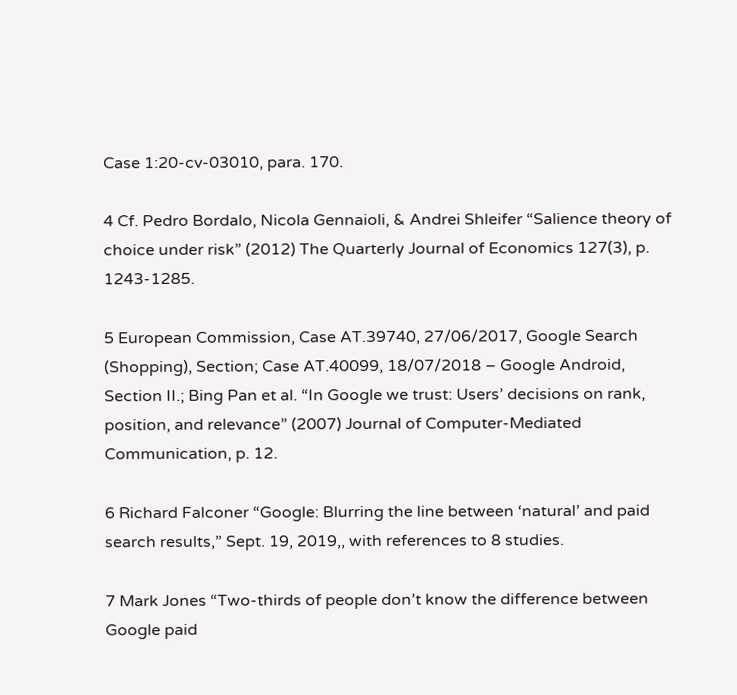Case 1:20-cv-03010, para. 170.

4 Cf. Pedro Bordalo, Nicola Gennaioli, & Andrei Shleifer “Salience theory of choice under risk” (2012) The Quarterly Journal of Economics 127(3), p. 1243-1285.

5 European Commission, Case AT.39740, 27/06/2017, Google Search (Shopping), Section; Case AT.40099, 18/07/2018 – Google Android, Section II.; Bing Pan et al. “In Google we trust: Users’ decisions on rank, position, and relevance” (2007) Journal of Computer-Mediated Communication, p. 12.

6 Richard Falconer “Google: Blurring the line between ‘natural’ and paid search results,” Sept. 19, 2019,, with references to 8 studies.

7 Mark Jones “Two-thirds of people don’t know the difference between Google paid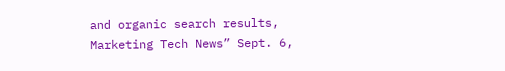and organic search results, Marketing Tech News” Sept. 6,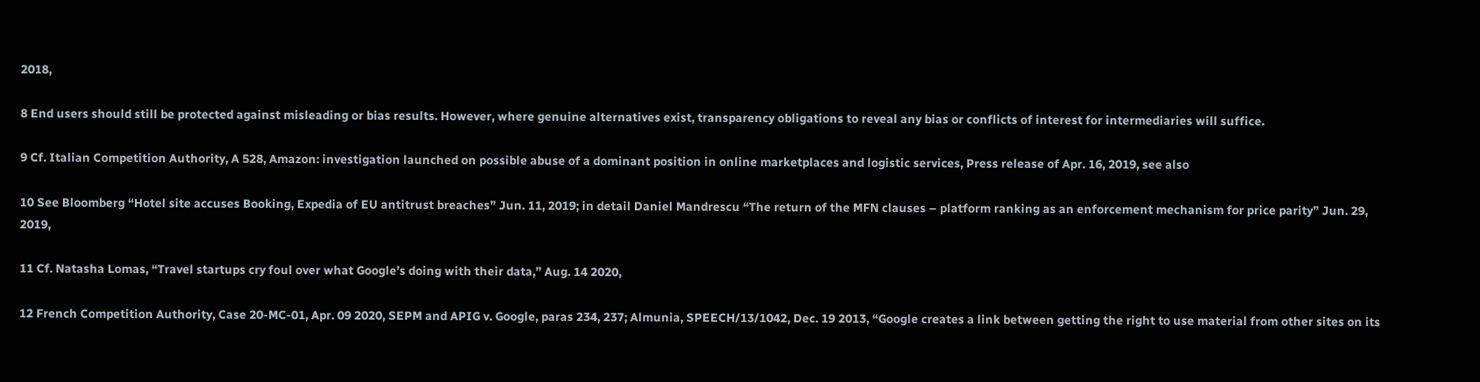2018,

8 End users should still be protected against misleading or bias results. However, where genuine alternatives exist, transparency obligations to reveal any bias or conflicts of interest for intermediaries will suffice.

9 Cf. Italian Competition Authority, A 528, Amazon: investigation launched on possible abuse of a dominant position in online marketplaces and logistic services, Press release of Apr. 16, 2019, see also

10 See Bloomberg “Hotel site accuses Booking, Expedia of EU antitrust breaches” Jun. 11, 2019; in detail Daniel Mandrescu “The return of the MFN clauses – platform ranking as an enforcement mechanism for price parity” Jun. 29, 2019,

11 Cf. Natasha Lomas, “Travel startups cry foul over what Google’s doing with their data,” Aug. 14 2020,

12 French Competition Authority, Case 20-MC-01, Apr. 09 2020, SEPM and APIG v. Google, paras 234, 237; Almunia, SPEECH/13/1042, Dec. 19 2013, “Google creates a link between getting the right to use material from other sites on its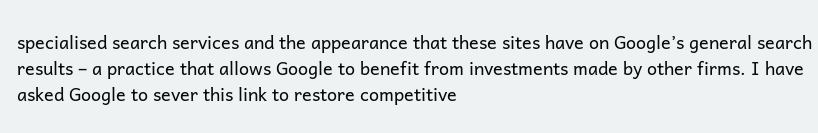specialised search services and the appearance that these sites have on Google’s general search results – a practice that allows Google to benefit from investments made by other firms. I have asked Google to sever this link to restore competitive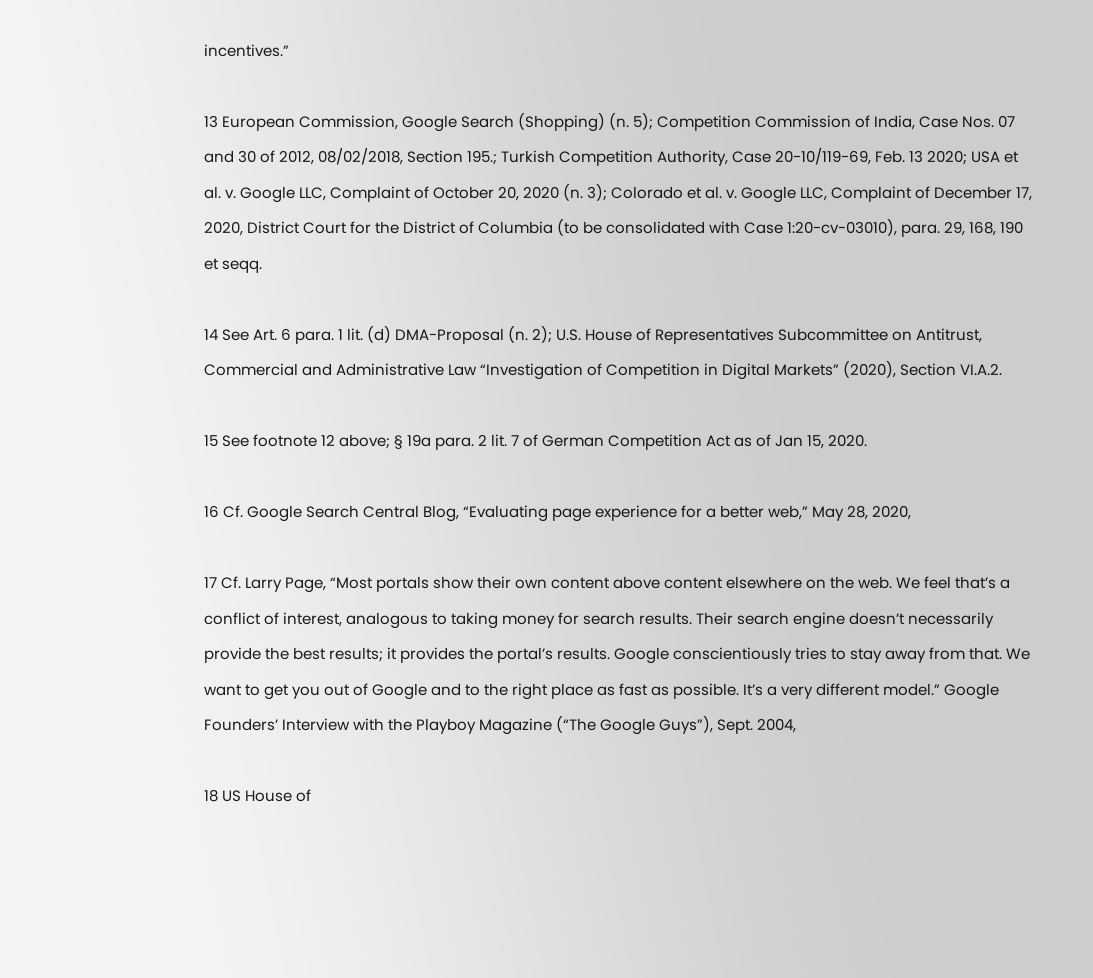incentives.”

13 European Commission, Google Search (Shopping) (n. 5); Competition Commission of India, Case Nos. 07 and 30 of 2012, 08/02/2018, Section 195.; Turkish Competition Authority, Case 20-10/119-69, Feb. 13 2020; USA et al. v. Google LLC, Complaint of October 20, 2020 (n. 3); Colorado et al. v. Google LLC, Complaint of December 17, 2020, District Court for the District of Columbia (to be consolidated with Case 1:20-cv-03010), para. 29, 168, 190 et seqq.

14 See Art. 6 para. 1 lit. (d) DMA-Proposal (n. 2); U.S. House of Representatives Subcommittee on Antitrust, Commercial and Administrative Law “Investigation of Competition in Digital Markets” (2020), Section VI.A.2.

15 See footnote 12 above; § 19a para. 2 lit. 7 of German Competition Act as of Jan 15, 2020.

16 Cf. Google Search Central Blog, “Evaluating page experience for a better web,” May 28, 2020,

17 Cf. Larry Page, “Most portals show their own content above content elsewhere on the web. We feel that’s a conflict of interest, analogous to taking money for search results. Their search engine doesn’t necessarily provide the best results; it provides the portal’s results. Google conscientiously tries to stay away from that. We want to get you out of Google and to the right place as fast as possible. It’s a very different model.” Google Founders’ Interview with the Playboy Magazine (“The Google Guys”), Sept. 2004,

18 US House of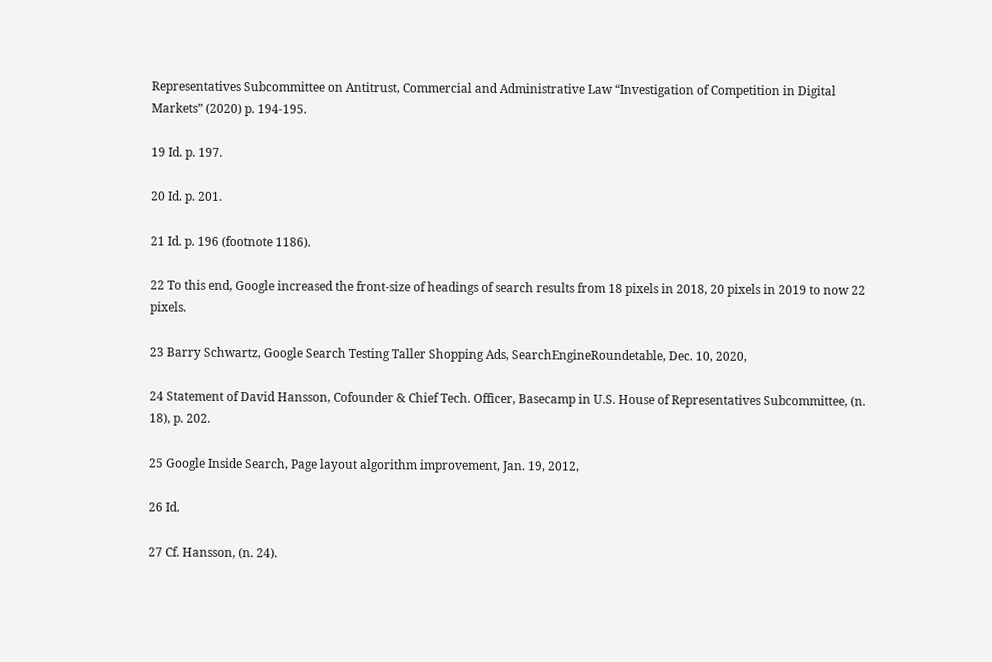Representatives Subcommittee on Antitrust, Commercial and Administrative Law “Investigation of Competition in Digital Markets” (2020) p. 194-195.

19 Id. p. 197.

20 Id. p. 201.

21 Id. p. 196 (footnote 1186).

22 To this end, Google increased the front-size of headings of search results from 18 pixels in 2018, 20 pixels in 2019 to now 22 pixels.

23 Barry Schwartz, Google Search Testing Taller Shopping Ads, SearchEngineRoundetable, Dec. 10, 2020,

24 Statement of David Hansson, Cofounder & Chief Tech. Officer, Basecamp in U.S. House of Representatives Subcommittee, (n. 18), p. 202.

25 Google Inside Search, Page layout algorithm improvement, Jan. 19, 2012,

26 Id.

27 Cf. Hansson, (n. 24).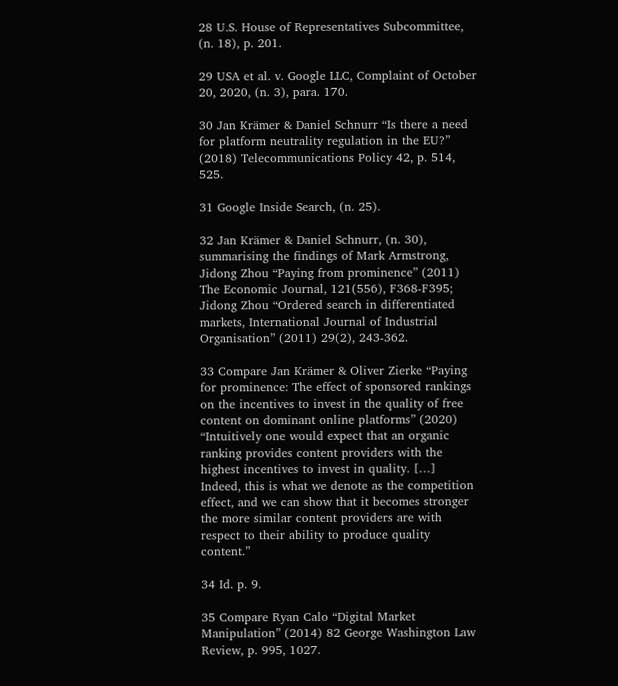28 U.S. House of Representatives Subcommittee, (n. 18), p. 201.

29 USA et al. v. Google LLC, Complaint of October 20, 2020, (n. 3), para. 170.

30 Jan Krämer & Daniel Schnurr “Is there a need for platform neutrality regulation in the EU?” (2018) Telecommunications Policy 42, p. 514, 525.

31 Google Inside Search, (n. 25).

32 Jan Krämer & Daniel Schnurr, (n. 30), summarising the findings of Mark Armstrong, Jidong Zhou “Paying from prominence” (2011) The Economic Journal, 121(556), F368-F395; Jidong Zhou “Ordered search in differentiated markets, International Journal of Industrial Organisation” (2011) 29(2), 243-362.

33 Compare Jan Krämer & Oliver Zierke “Paying for prominence: The effect of sponsored rankings on the incentives to invest in the quality of free content on dominant online platforms” (2020) “Intuitively one would expect that an organic ranking provides content providers with the highest incentives to invest in quality. […] Indeed, this is what we denote as the competition effect, and we can show that it becomes stronger the more similar content providers are with respect to their ability to produce quality content.”

34 Id. p. 9.

35 Compare Ryan Calo “Digital Market Manipulation” (2014) 82 George Washington Law Review, p. 995, 1027.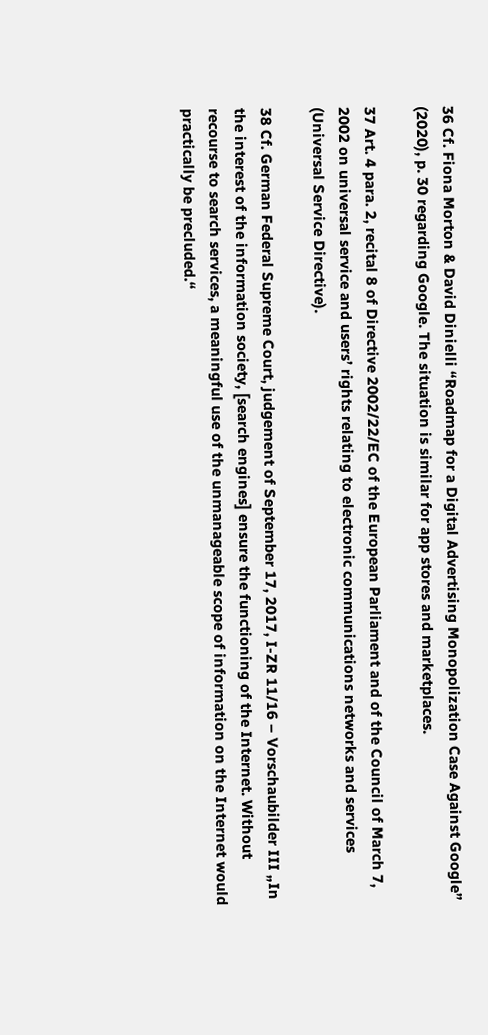36 Cf. Fiona Morton & David Dinielli “Roadmap for a Digital Advertising Monopolization Case Against Google” (2020), p. 30 regarding Google. The situation is similar for app stores and marketplaces.

37 Art. 4 para. 2, recital 8 of Directive 2002/22/EC of the European Parliament and of the Council of March 7, 2002 on universal service and users’ rights relating to electronic communications networks and services (Universal Service Directive).

38 Cf. German Federal Supreme Court, judgement of September 17, 2017, I-ZR 11/16 – Vorschaubilder III „In the interest of the information society, [search engines] ensure the functioning of the Internet. Without recourse to search services, a meaningful use of the unmanageable scope of information on the Internet would practically be precluded.“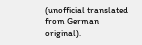(unofficial translated from German original).